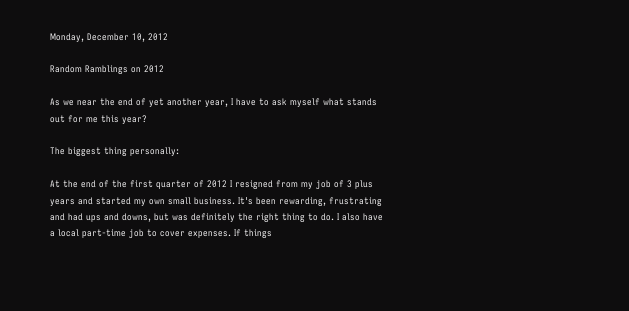Monday, December 10, 2012

Random Ramblings on 2012

As we near the end of yet another year, I have to ask myself what stands out for me this year?

The biggest thing personally:

At the end of the first quarter of 2012 I resigned from my job of 3 plus years and started my own small business. It's been rewarding, frustrating and had ups and downs, but was definitely the right thing to do. I also have a local part-time job to cover expenses. If things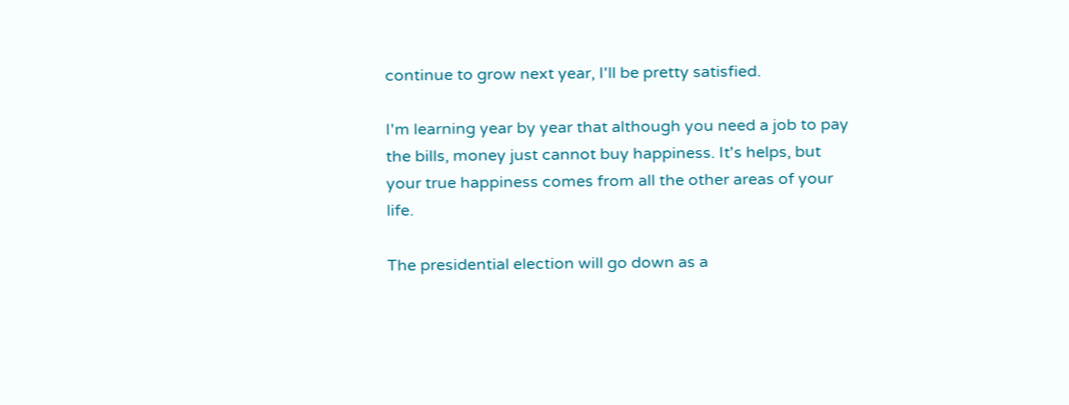continue to grow next year, I'll be pretty satisfied.

I'm learning year by year that although you need a job to pay the bills, money just cannot buy happiness. It's helps, but your true happiness comes from all the other areas of your life.

The presidential election will go down as a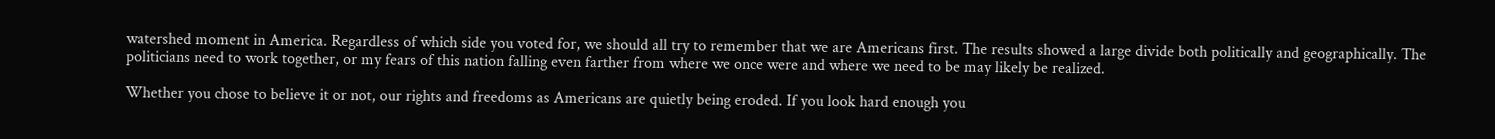watershed moment in America. Regardless of which side you voted for, we should all try to remember that we are Americans first. The results showed a large divide both politically and geographically. The politicians need to work together, or my fears of this nation falling even farther from where we once were and where we need to be may likely be realized.

Whether you chose to believe it or not, our rights and freedoms as Americans are quietly being eroded. If you look hard enough you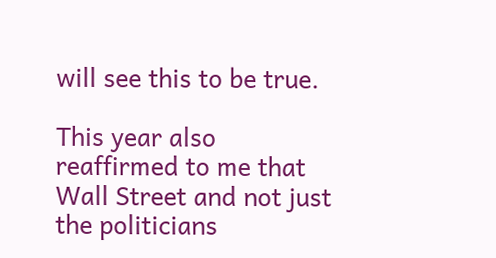will see this to be true.

This year also reaffirmed to me that Wall Street and not just the politicians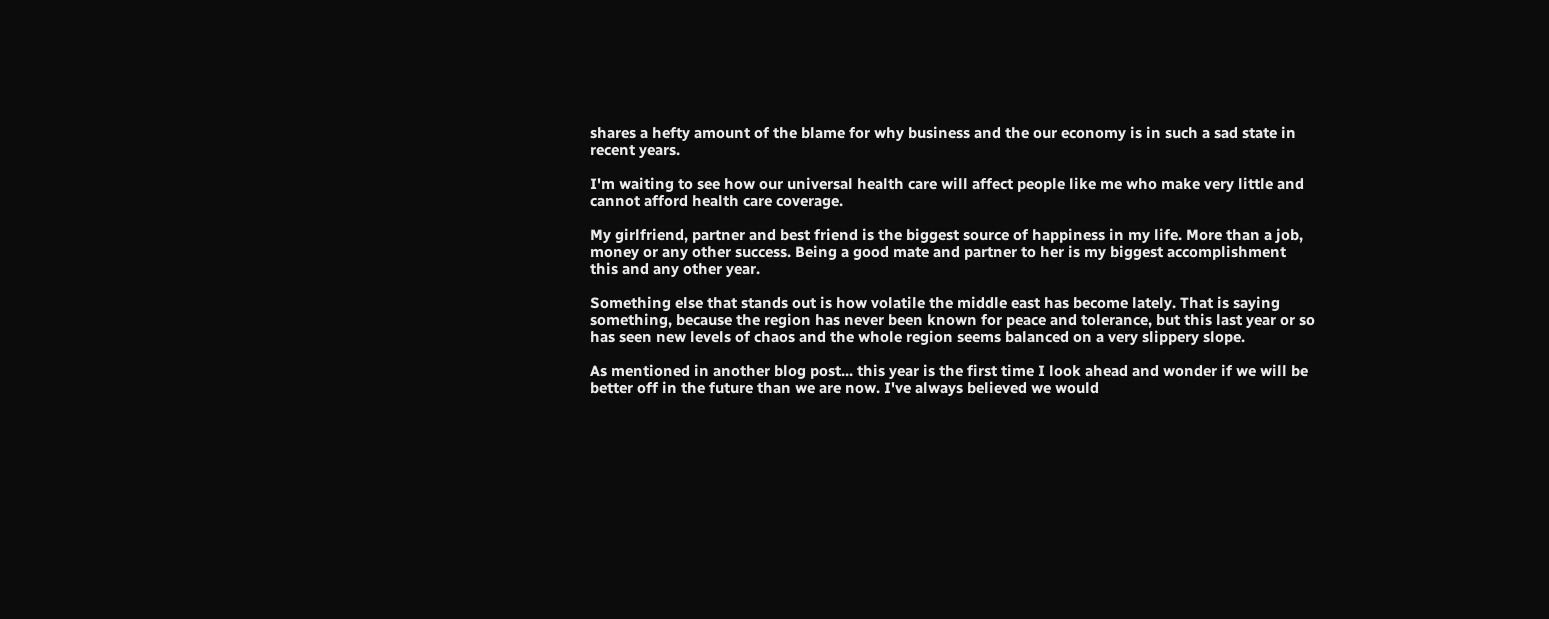shares a hefty amount of the blame for why business and the our economy is in such a sad state in recent years.

I'm waiting to see how our universal health care will affect people like me who make very little and cannot afford health care coverage.

My girlfriend, partner and best friend is the biggest source of happiness in my life. More than a job, money or any other success. Being a good mate and partner to her is my biggest accomplishment this and any other year.

Something else that stands out is how volatile the middle east has become lately. That is saying something, because the region has never been known for peace and tolerance, but this last year or so has seen new levels of chaos and the whole region seems balanced on a very slippery slope.

As mentioned in another blog post... this year is the first time I look ahead and wonder if we will be better off in the future than we are now. I've always believed we would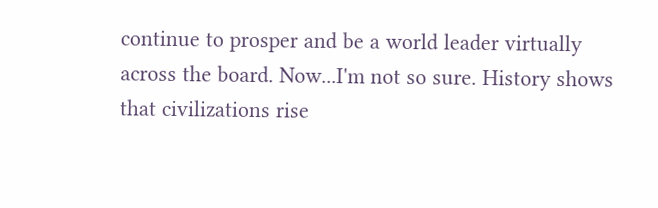continue to prosper and be a world leader virtually across the board. Now...I'm not so sure. History shows that civilizations rise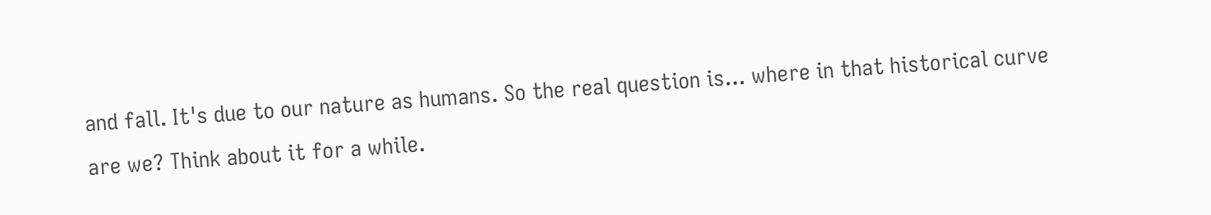and fall. It's due to our nature as humans. So the real question is... where in that historical curve are we? Think about it for a while.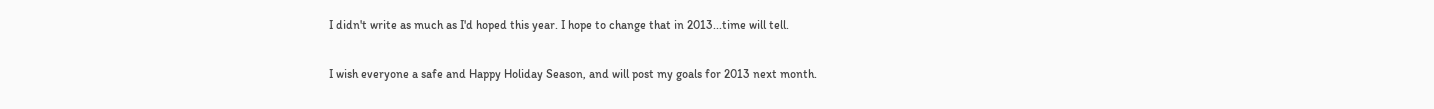I didn't write as much as I'd hoped this year. I hope to change that in 2013...time will tell.

I wish everyone a safe and Happy Holiday Season, and will post my goals for 2013 next month.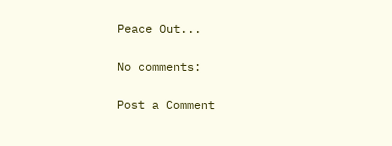Peace Out...

No comments:

Post a Comment